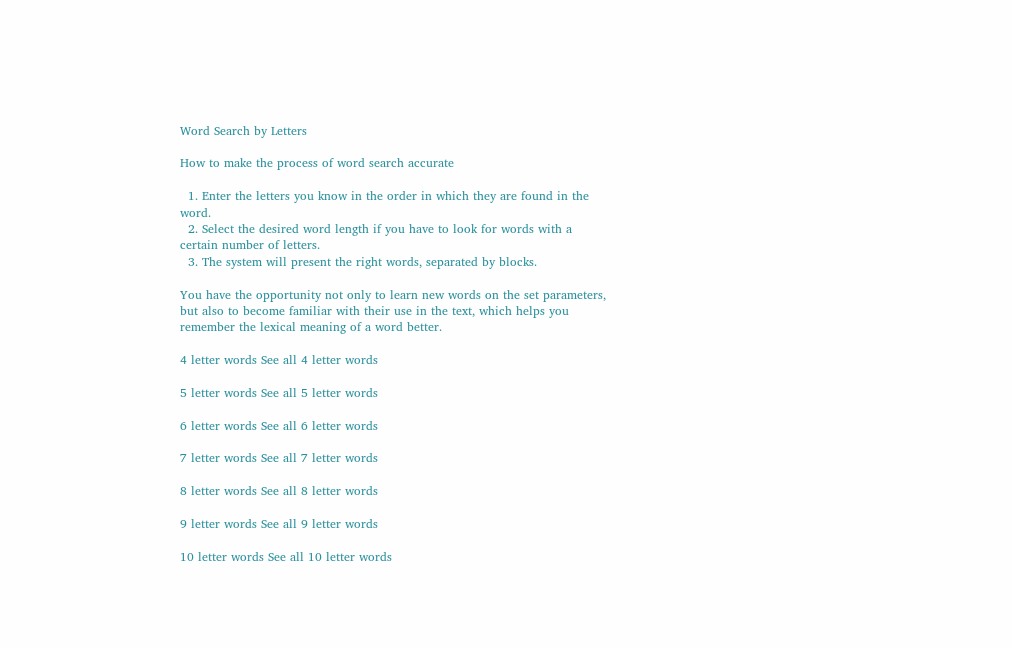Word Search by Letters

How to make the process of word search accurate

  1. Enter the letters you know in the order in which they are found in the word.
  2. Select the desired word length if you have to look for words with a certain number of letters.
  3. The system will present the right words, separated by blocks.

You have the opportunity not only to learn new words on the set parameters, but also to become familiar with their use in the text, which helps you remember the lexical meaning of a word better.

4 letter words See all 4 letter words

5 letter words See all 5 letter words

6 letter words See all 6 letter words

7 letter words See all 7 letter words

8 letter words See all 8 letter words

9 letter words See all 9 letter words

10 letter words See all 10 letter words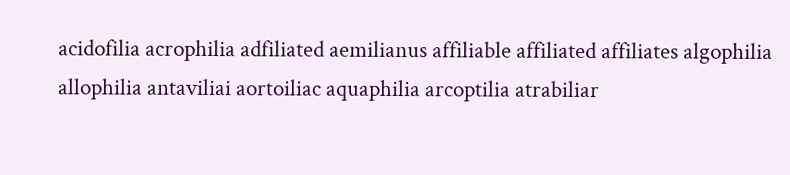acidofilia acrophilia adfiliated aemilianus affiliable affiliated affiliates algophilia allophilia antaviliai aortoiliac aquaphilia arcoptilia atrabiliar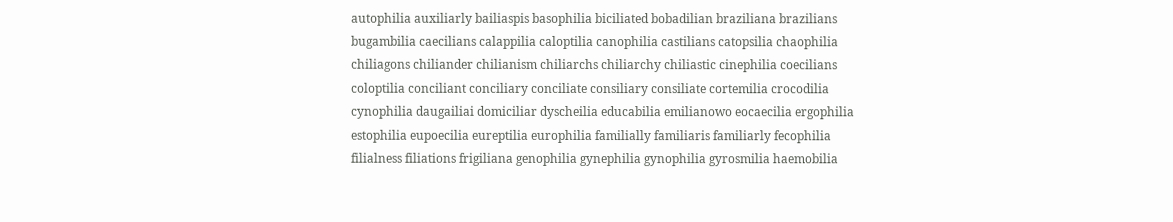autophilia auxiliarly bailiaspis basophilia biciliated bobadilian braziliana brazilians bugambilia caecilians calappilia caloptilia canophilia castilians catopsilia chaophilia chiliagons chiliander chilianism chiliarchs chiliarchy chiliastic cinephilia coecilians coloptilia conciliant conciliary conciliate consiliary consiliate cortemilia crocodilia cynophilia daugailiai domiciliar dyscheilia educabilia emilianowo eocaecilia ergophilia estophilia eupoecilia eureptilia europhilia familially familiaris familiarly fecophilia filialness filiations frigiliana genophilia gynephilia gynophilia gyrosmilia haemobilia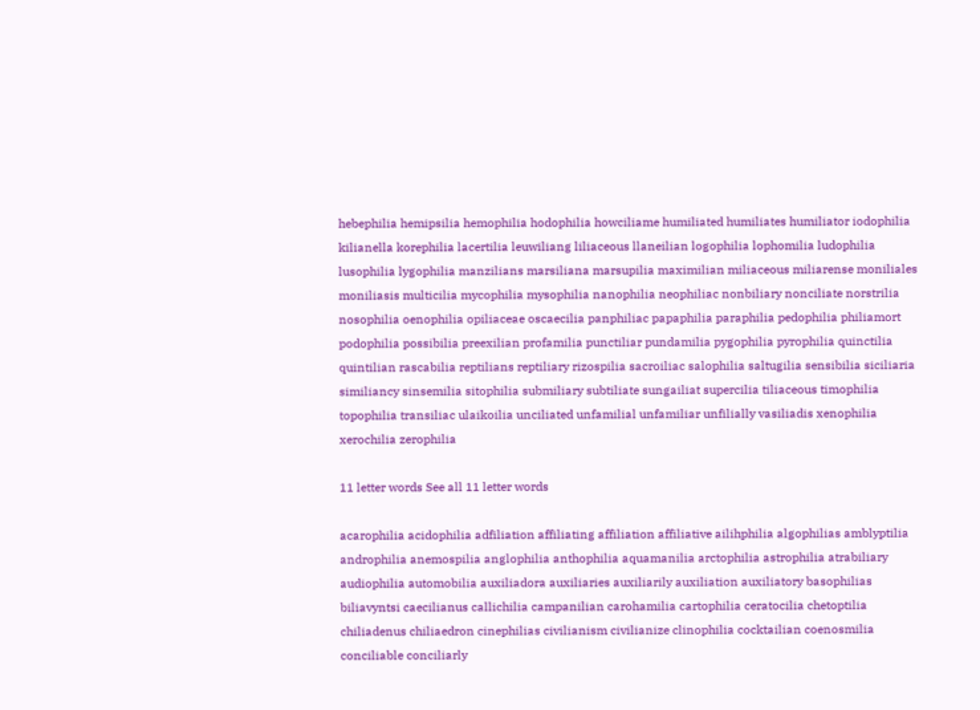hebephilia hemipsilia hemophilia hodophilia howciliame humiliated humiliates humiliator iodophilia kilianella korephilia lacertilia leuwiliang liliaceous llaneilian logophilia lophomilia ludophilia lusophilia lygophilia manzilians marsiliana marsupilia maximilian miliaceous miliarense moniliales moniliasis multicilia mycophilia mysophilia nanophilia neophiliac nonbiliary nonciliate norstrilia nosophilia oenophilia opiliaceae oscaecilia panphiliac papaphilia paraphilia pedophilia philiamort podophilia possibilia preexilian profamilia punctiliar pundamilia pygophilia pyrophilia quinctilia quintilian rascabilia reptilians reptiliary rizospilia sacroiliac salophilia saltugilia sensibilia siciliaria similiancy sinsemilia sitophilia submiliary subtiliate sungailiat supercilia tiliaceous timophilia topophilia transiliac ulaikoilia unciliated unfamilial unfamiliar unfilially vasiliadis xenophilia xerochilia zerophilia

11 letter words See all 11 letter words

acarophilia acidophilia adfiliation affiliating affiliation affiliative ailihphilia algophilias amblyptilia androphilia anemospilia anglophilia anthophilia aquamanilia arctophilia astrophilia atrabiliary audiophilia automobilia auxiliadora auxiliaries auxiliarily auxiliation auxiliatory basophilias biliavyntsi caecilianus callichilia campanilian carohamilia cartophilia ceratocilia chetoptilia chiliadenus chiliaedron cinephilias civilianism civilianize clinophilia cocktailian coenosmilia conciliable conciliarly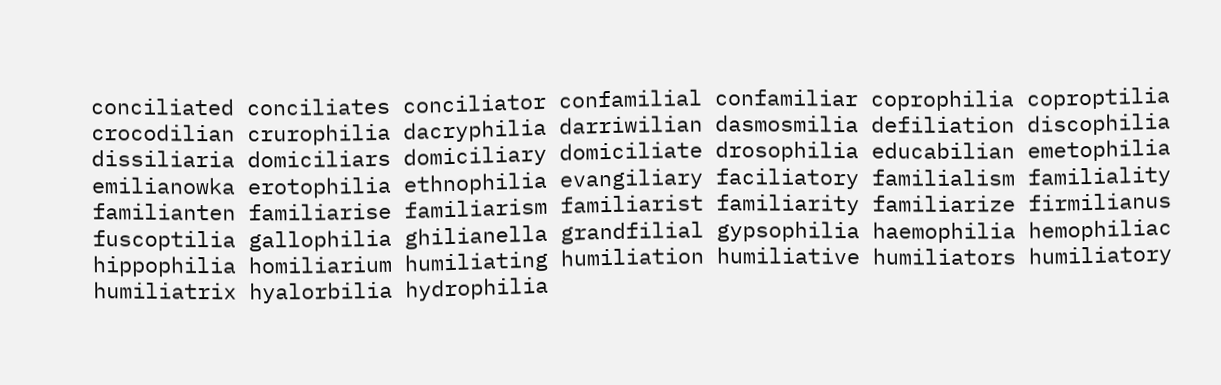conciliated conciliates conciliator confamilial confamiliar coprophilia coproptilia crocodilian crurophilia dacryphilia darriwilian dasmosmilia defiliation discophilia dissiliaria domiciliars domiciliary domiciliate drosophilia educabilian emetophilia emilianowka erotophilia ethnophilia evangiliary faciliatory familialism familiality familianten familiarise familiarism familiarist familiarity familiarize firmilianus fuscoptilia gallophilia ghilianella grandfilial gypsophilia haemophilia hemophiliac hippophilia homiliarium humiliating humiliation humiliative humiliators humiliatory humiliatrix hyalorbilia hydrophilia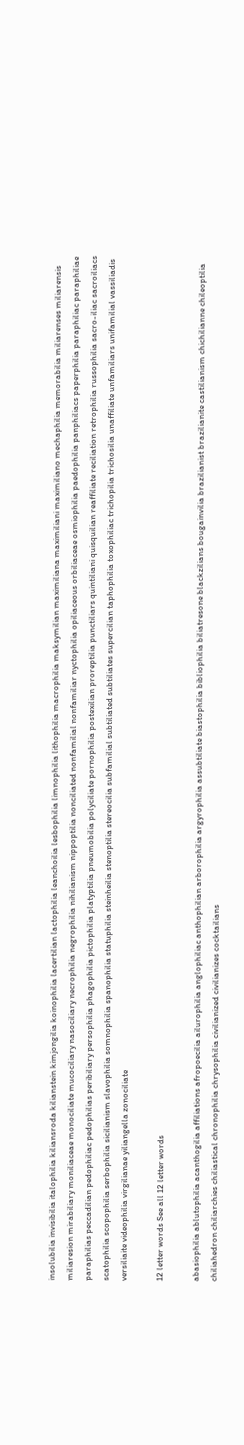insolubilia invisibilia italophilia kiliansroda kilianstein kimjongilia koinophilia lacertilian lactophilia leanchoilia lesbophilia limnophilia lithophilia macrophilia maksymilian maximiliana maximiliani maximiliano mechaphilia memorabilia miliarenses miliarensis miliaresion mirabiliary moniliaceae monociliate mucociliary nasociliary necrophilia negrophilia nihilianism nippoptilia nonciliated nonfamilial nonfamiliar nyctophilia opiliaceous orbiliaceae osmiophilia paedophilia panphiliacs paperphilia paraphiliac paraphiliae paraphilias peccadilian pedophiliac pedophilias peribiliary persophilia phagophilia pictophilia platyptilia pneumobilia polyciliate pornophilia postexilian proreptilia punctiliars quintiliani quisquilian reaffiliate reciliation retrophilia russophilia sacro-iliac sacroiliacs scatophilia scopophilia serbophilia sicilianism slavophilia somnophilia spanophilia statuphilia steinheilia stenoptilia stereocilia subfamilial subtiliated subtiliates supercilian taphophilia toxophiliac trichopilia trichosilia unaffiliate unfamiliars unifamilial vassiliadis versiliaite videophilia virgilianae yiliangella zonociliate

12 letter words See all 12 letter words

abasiophilia ablutophilia acanthogilia affiliations afropoecilia ailurophilia anglophiliac anthophilian arborophilia argyrophilia assubtiliate biastophilia bibliophilia biliatresone blackzilians bougainvilia brazilianist brazilianite castilianism chichilianne chileoptilia chiliahedron chiliarchies chiliastical chronophilia chrysophilia civilianized civilianizes cocktailians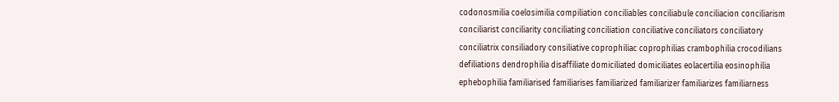codonosmilia coelosimilia compiliation conciliables conciliabule conciliacion conciliarism conciliarist conciliarity conciliating conciliation conciliative conciliators conciliatory conciliatrix consiliadory consiliative coprophiliac coprophilias crambophilia crocodilians defiliations dendrophilia disaffiliate domiciliated domiciliates eolacertilia eosinophilia ephebophilia familiarised familiarises familiarized familiarizer familiarizes familiarness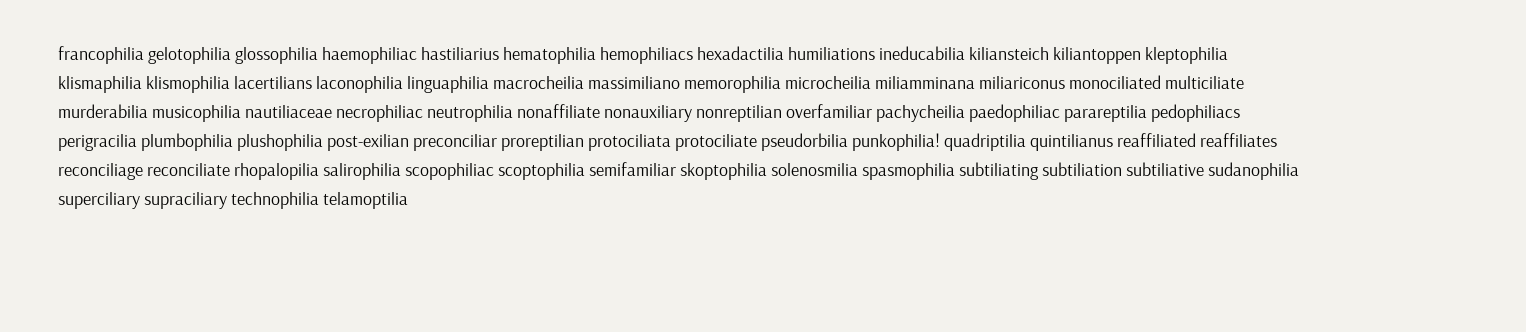francophilia gelotophilia glossophilia haemophiliac hastiliarius hematophilia hemophiliacs hexadactilia humiliations ineducabilia kiliansteich kiliantoppen kleptophilia klismaphilia klismophilia lacertilians laconophilia linguaphilia macrocheilia massimiliano memorophilia microcheilia miliamminana miliariconus monociliated multiciliate murderabilia musicophilia nautiliaceae necrophiliac neutrophilia nonaffiliate nonauxiliary nonreptilian overfamiliar pachycheilia paedophiliac parareptilia pedophiliacs perigracilia plumbophilia plushophilia post-exilian preconciliar proreptilian protociliata protociliate pseudorbilia punkophilia! quadriptilia quintilianus reaffiliated reaffiliates reconciliage reconciliate rhopalopilia salirophilia scopophiliac scoptophilia semifamiliar skoptophilia solenosmilia spasmophilia subtiliating subtiliation subtiliative sudanophilia superciliary supraciliary technophilia telamoptilia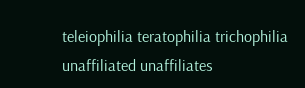teleiophilia teratophilia trichophilia unaffiliated unaffiliates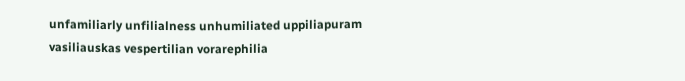unfamiliarly unfilialness unhumiliated uppiliapuram vasiliauskas vespertilian vorarephilia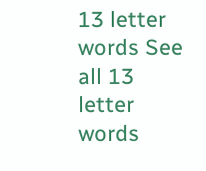13 letter words See all 13 letter words